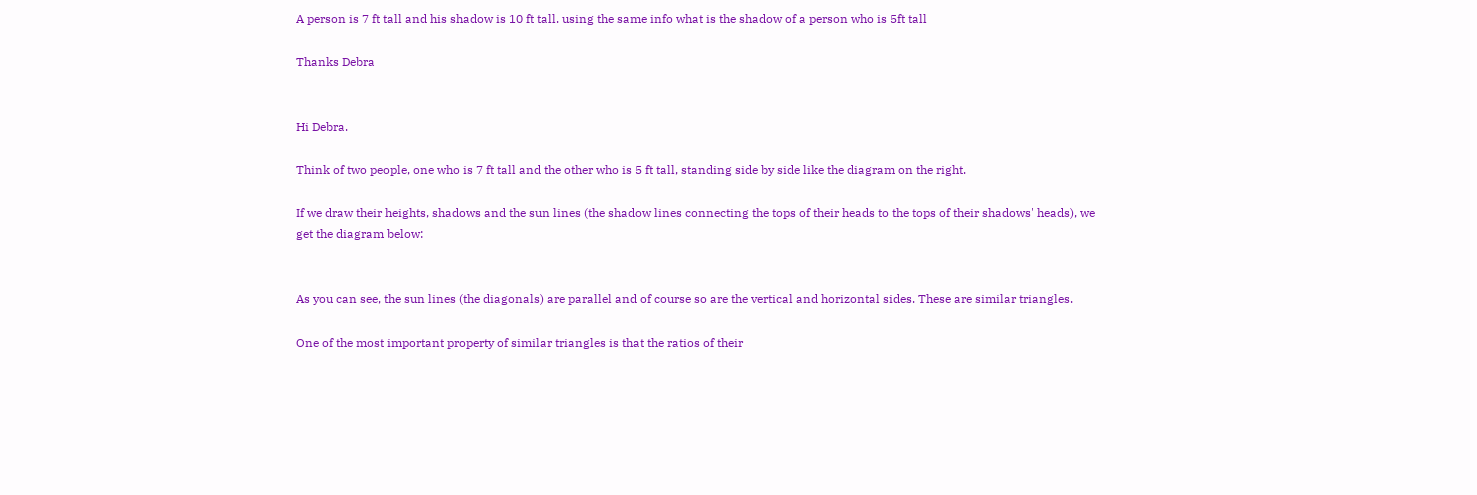A person is 7 ft tall and his shadow is 10 ft tall. using the same info what is the shadow of a person who is 5ft tall

Thanks Debra


Hi Debra.

Think of two people, one who is 7 ft tall and the other who is 5 ft tall, standing side by side like the diagram on the right.

If we draw their heights, shadows and the sun lines (the shadow lines connecting the tops of their heads to the tops of their shadows' heads), we get the diagram below:


As you can see, the sun lines (the diagonals) are parallel and of course so are the vertical and horizontal sides. These are similar triangles.

One of the most important property of similar triangles is that the ratios of their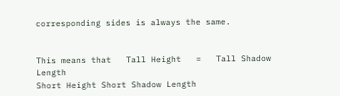corresponding sides is always the same.


This means that   Tall Height   =   Tall Shadow Length
Short Height Short Shadow Length